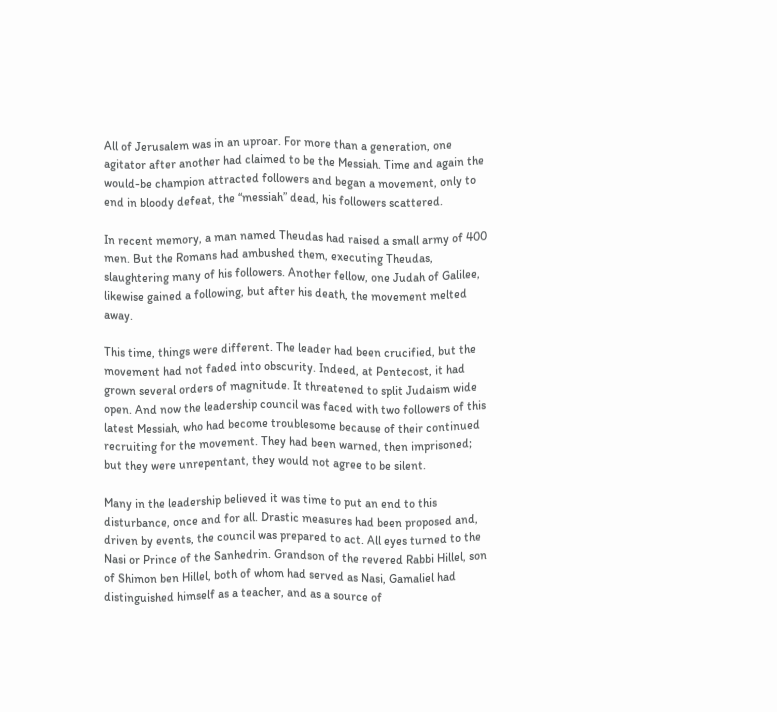All of Jerusalem was in an uproar. For more than a generation, one agitator after another had claimed to be the Messiah. Time and again the would-be champion attracted followers and began a movement, only to end in bloody defeat, the “messiah” dead, his followers scattered.

In recent memory, a man named Theudas had raised a small army of 400 men. But the Romans had ambushed them, executing Theudas, slaughtering many of his followers. Another fellow, one Judah of Galilee, likewise gained a following, but after his death, the movement melted away.

This time, things were different. The leader had been crucified, but the movement had not faded into obscurity. Indeed, at Pentecost, it had grown several orders of magnitude. It threatened to split Judaism wide open. And now the leadership council was faced with two followers of this latest Messiah, who had become troublesome because of their continued recruiting for the movement. They had been warned, then imprisoned; but they were unrepentant, they would not agree to be silent.

Many in the leadership believed it was time to put an end to this disturbance, once and for all. Drastic measures had been proposed and, driven by events, the council was prepared to act. All eyes turned to the Nasi or Prince of the Sanhedrin. Grandson of the revered Rabbi Hillel, son of Shimon ben Hillel, both of whom had served as Nasi, Gamaliel had distinguished himself as a teacher, and as a source of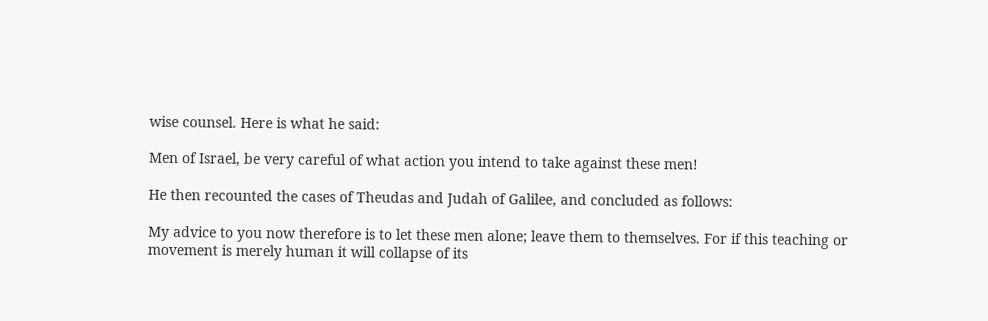wise counsel. Here is what he said:

Men of Israel, be very careful of what action you intend to take against these men!

He then recounted the cases of Theudas and Judah of Galilee, and concluded as follows:

My advice to you now therefore is to let these men alone; leave them to themselves. For if this teaching or movement is merely human it will collapse of its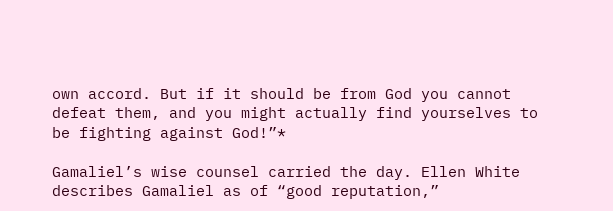own accord. But if it should be from God you cannot defeat them, and you might actually find yourselves to be fighting against God!”*

Gamaliel’s wise counsel carried the day. Ellen White describes Gamaliel as of “good reputation,”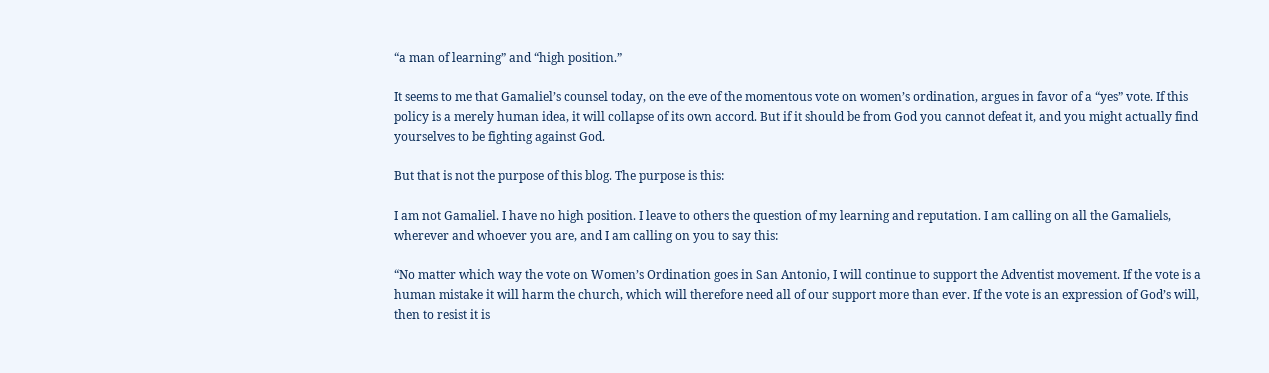“a man of learning” and “high position.”

It seems to me that Gamaliel’s counsel today, on the eve of the momentous vote on women’s ordination, argues in favor of a “yes” vote. If this policy is a merely human idea, it will collapse of its own accord. But if it should be from God you cannot defeat it, and you might actually find yourselves to be fighting against God.

But that is not the purpose of this blog. The purpose is this:

I am not Gamaliel. I have no high position. I leave to others the question of my learning and reputation. I am calling on all the Gamaliels, wherever and whoever you are, and I am calling on you to say this:

“No matter which way the vote on Women’s Ordination goes in San Antonio, I will continue to support the Adventist movement. If the vote is a human mistake it will harm the church, which will therefore need all of our support more than ever. If the vote is an expression of God’s will, then to resist it is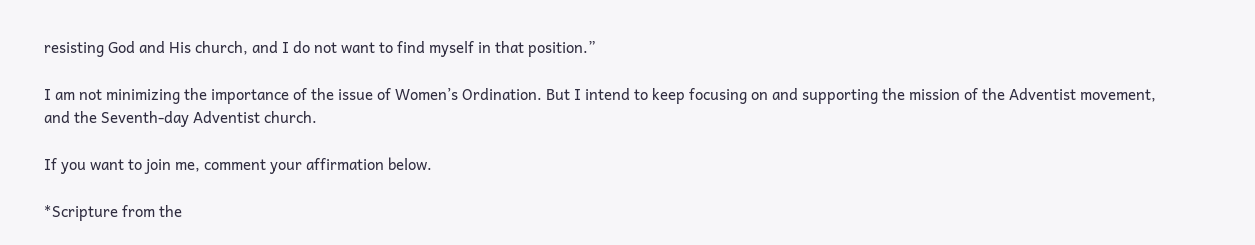resisting God and His church, and I do not want to find myself in that position.”

I am not minimizing the importance of the issue of Women’s Ordination. But I intend to keep focusing on and supporting the mission of the Adventist movement, and the Seventh-day Adventist church.

If you want to join me, comment your affirmation below.

*Scripture from the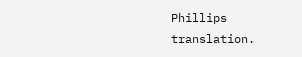Phillips translation.